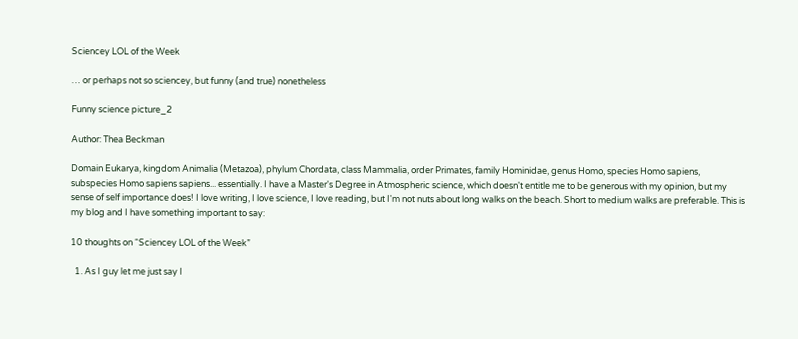Sciencey LOL of the Week

… or perhaps not so sciencey, but funny (and true) nonetheless

Funny science picture_2

Author: Thea Beckman

Domain Eukarya, kingdom Animalia (Metazoa), phylum Chordata, class Mammalia, order Primates, family Hominidae, genus Homo, species Homo sapiens, subspecies Homo sapiens sapiens... essentially. I have a Master's Degree in Atmospheric science, which doesn't entitle me to be generous with my opinion, but my sense of self importance does! I love writing, I love science, I love reading, but I'm not nuts about long walks on the beach. Short to medium walks are preferable. This is my blog and I have something important to say:

10 thoughts on “Sciencey LOL of the Week”

  1. As I guy let me just say I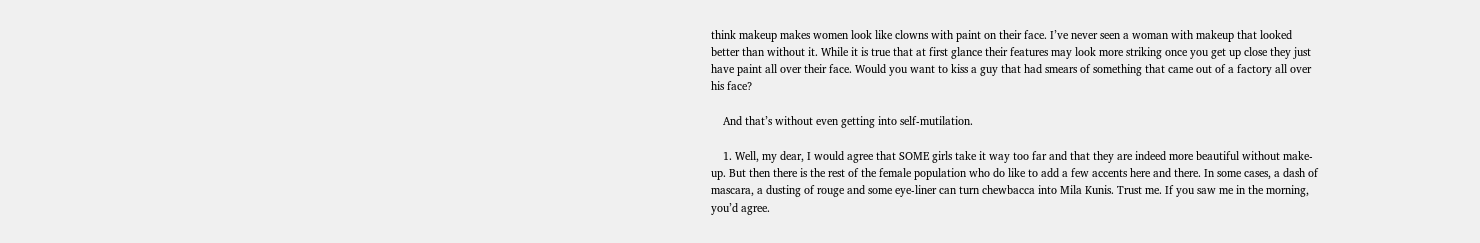think makeup makes women look like clowns with paint on their face. I’ve never seen a woman with makeup that looked better than without it. While it is true that at first glance their features may look more striking once you get up close they just have paint all over their face. Would you want to kiss a guy that had smears of something that came out of a factory all over his face?

    And that’s without even getting into self-mutilation.

    1. Well, my dear, I would agree that SOME girls take it way too far and that they are indeed more beautiful without make-up. But then there is the rest of the female population who do like to add a few accents here and there. In some cases, a dash of mascara, a dusting of rouge and some eye-liner can turn chewbacca into Mila Kunis. Trust me. If you saw me in the morning, you’d agree.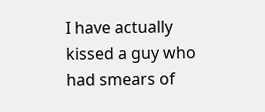I have actually kissed a guy who had smears of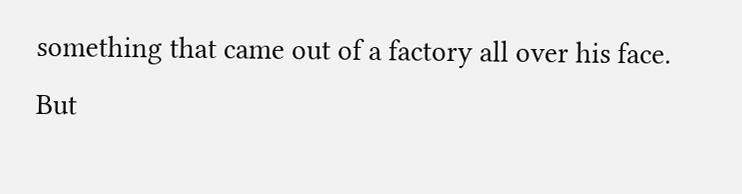something that came out of a factory all over his face. But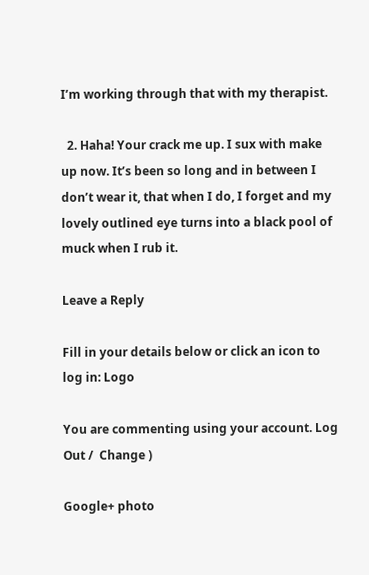I’m working through that with my therapist.

  2. Haha! Your crack me up. I sux with make up now. It’s been so long and in between I don’t wear it, that when I do, I forget and my lovely outlined eye turns into a black pool of muck when I rub it.

Leave a Reply

Fill in your details below or click an icon to log in: Logo

You are commenting using your account. Log Out /  Change )

Google+ photo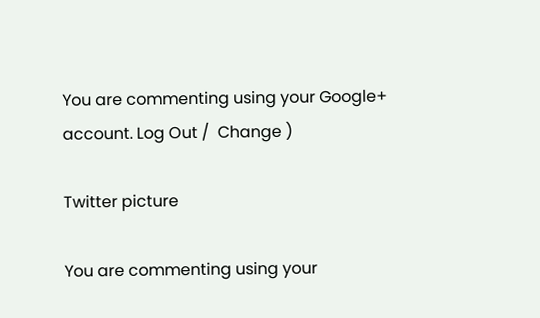You are commenting using your Google+ account. Log Out /  Change )

Twitter picture

You are commenting using your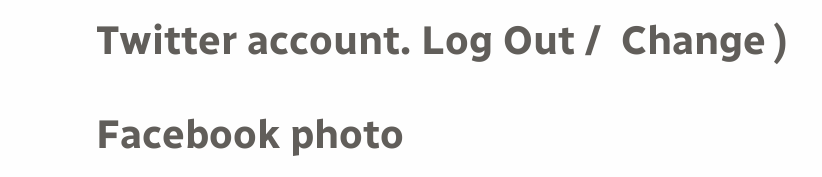Twitter account. Log Out /  Change )

Facebook photo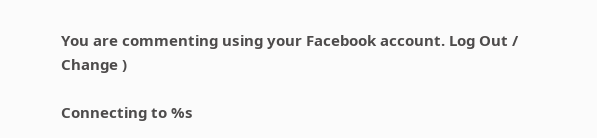You are commenting using your Facebook account. Log Out /  Change )

Connecting to %s